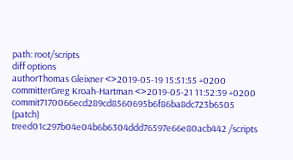path: root/scripts
diff options
authorThomas Gleixner <>2019-05-19 15:51:55 +0200
committerGreg Kroah-Hartman <>2019-05-21 11:52:39 +0200
commit7170066ecd289cd8560695b6f86ba8dc723b6505 (patch)
treed01c297b04e04b6b6304ddd76597e66e80acb442 /scripts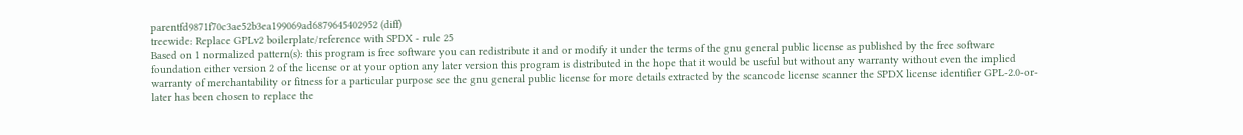parentfd9871f70c3ae52b3ea199069ad6879645402952 (diff)
treewide: Replace GPLv2 boilerplate/reference with SPDX - rule 25
Based on 1 normalized pattern(s): this program is free software you can redistribute it and or modify it under the terms of the gnu general public license as published by the free software foundation either version 2 of the license or at your option any later version this program is distributed in the hope that it would be useful but without any warranty without even the implied warranty of merchantability or fitness for a particular purpose see the gnu general public license for more details extracted by the scancode license scanner the SPDX license identifier GPL-2.0-or-later has been chosen to replace the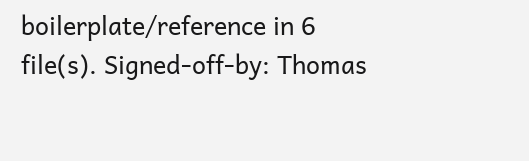boilerplate/reference in 6 file(s). Signed-off-by: Thomas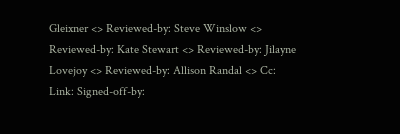Gleixner <> Reviewed-by: Steve Winslow <> Reviewed-by: Kate Stewart <> Reviewed-by: Jilayne Lovejoy <> Reviewed-by: Allison Randal <> Cc: Link: Signed-off-by: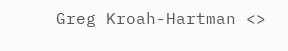Greg Kroah-Hartman <>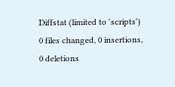Diffstat (limited to 'scripts')
0 files changed, 0 insertions, 0 deletions